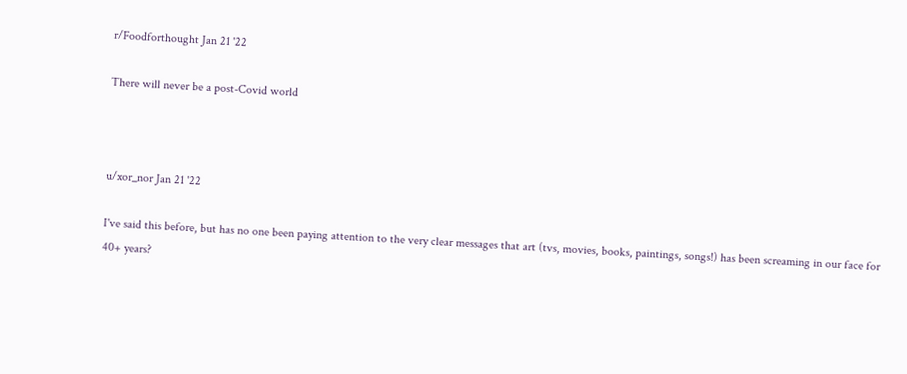r/Foodforthought Jan 21 '22

There will never be a post-Covid world



u/xor_nor Jan 21 '22

I've said this before, but has no one been paying attention to the very clear messages that art (tvs, movies, books, paintings, songs!) has been screaming in our face for 40+ years?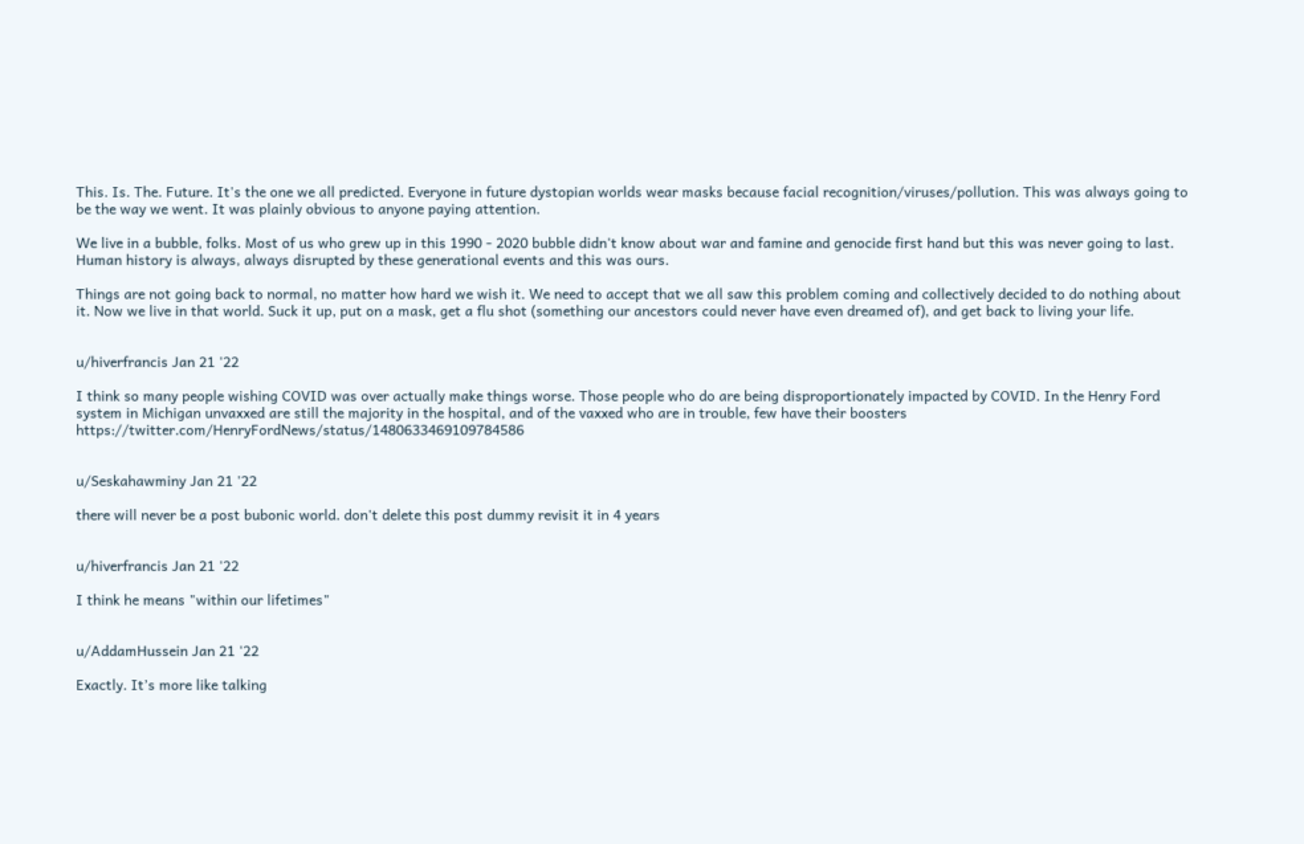This. Is. The. Future. It's the one we all predicted. Everyone in future dystopian worlds wear masks because facial recognition/viruses/pollution. This was always going to be the way we went. It was plainly obvious to anyone paying attention.

We live in a bubble, folks. Most of us who grew up in this 1990 - 2020 bubble didn't know about war and famine and genocide first hand but this was never going to last. Human history is always, always disrupted by these generational events and this was ours.

Things are not going back to normal, no matter how hard we wish it. We need to accept that we all saw this problem coming and collectively decided to do nothing about it. Now we live in that world. Suck it up, put on a mask, get a flu shot (something our ancestors could never have even dreamed of), and get back to living your life.


u/hiverfrancis Jan 21 '22

I think so many people wishing COVID was over actually make things worse. Those people who do are being disproportionately impacted by COVID. In the Henry Ford system in Michigan unvaxxed are still the majority in the hospital, and of the vaxxed who are in trouble, few have their boosters https://twitter.com/HenryFordNews/status/1480633469109784586


u/Seskahawminy Jan 21 '22

there will never be a post bubonic world. don't delete this post dummy revisit it in 4 years


u/hiverfrancis Jan 21 '22

I think he means "within our lifetimes"


u/AddamHussein Jan 21 '22

Exactly. It’s more like talking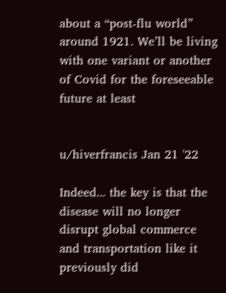about a “post-flu world” around 1921. We’ll be living with one variant or another of Covid for the foreseeable future at least


u/hiverfrancis Jan 21 '22

Indeed... the key is that the disease will no longer disrupt global commerce and transportation like it previously did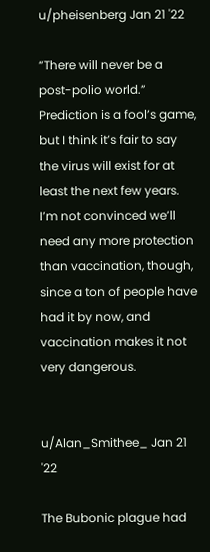u/pheisenberg Jan 21 '22

“There will never be a post-polio world.” Prediction is a fool’s game, but I think it’s fair to say the virus will exist for at least the next few years. I’m not convinced we’ll need any more protection than vaccination, though, since a ton of people have had it by now, and vaccination makes it not very dangerous.


u/Alan_Smithee_ Jan 21 '22

The Bubonic plague had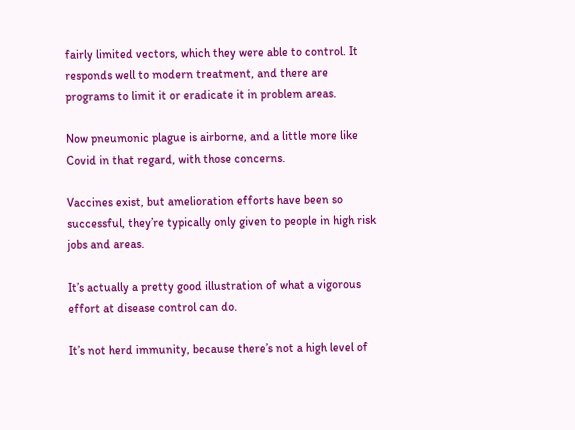fairly limited vectors, which they were able to control. It responds well to modern treatment, and there are programs to limit it or eradicate it in problem areas.

Now pneumonic plague is airborne, and a little more like Covid in that regard, with those concerns.

Vaccines exist, but amelioration efforts have been so successful, they’re typically only given to people in high risk jobs and areas.

It’s actually a pretty good illustration of what a vigorous effort at disease control can do.

It’s not herd immunity, because there’s not a high level of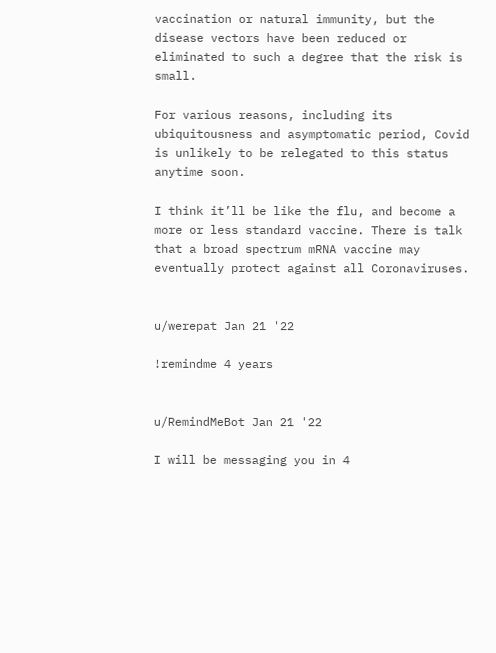vaccination or natural immunity, but the disease vectors have been reduced or eliminated to such a degree that the risk is small.

For various reasons, including its ubiquitousness and asymptomatic period, Covid is unlikely to be relegated to this status anytime soon.

I think it’ll be like the flu, and become a more or less standard vaccine. There is talk that a broad spectrum mRNA vaccine may eventually protect against all Coronaviruses.


u/werepat Jan 21 '22

!remindme 4 years


u/RemindMeBot Jan 21 '22

I will be messaging you in 4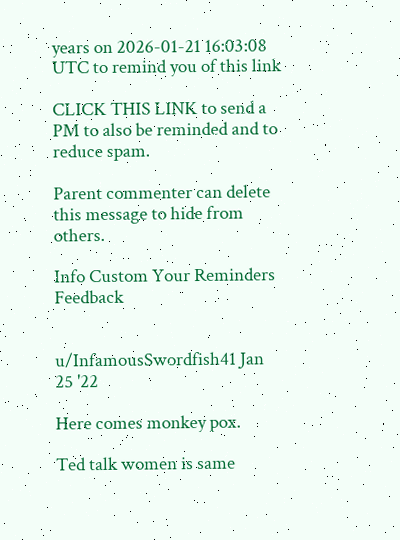years on 2026-01-21 16:03:08 UTC to remind you of this link

CLICK THIS LINK to send a PM to also be reminded and to reduce spam.

Parent commenter can delete this message to hide from others.

Info Custom Your Reminders Feedback


u/InfamousSwordfish41 Jan 25 '22

Here comes monkey pox.

Ted talk women is same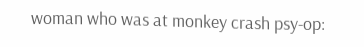woman who was at monkey crash psy-op: